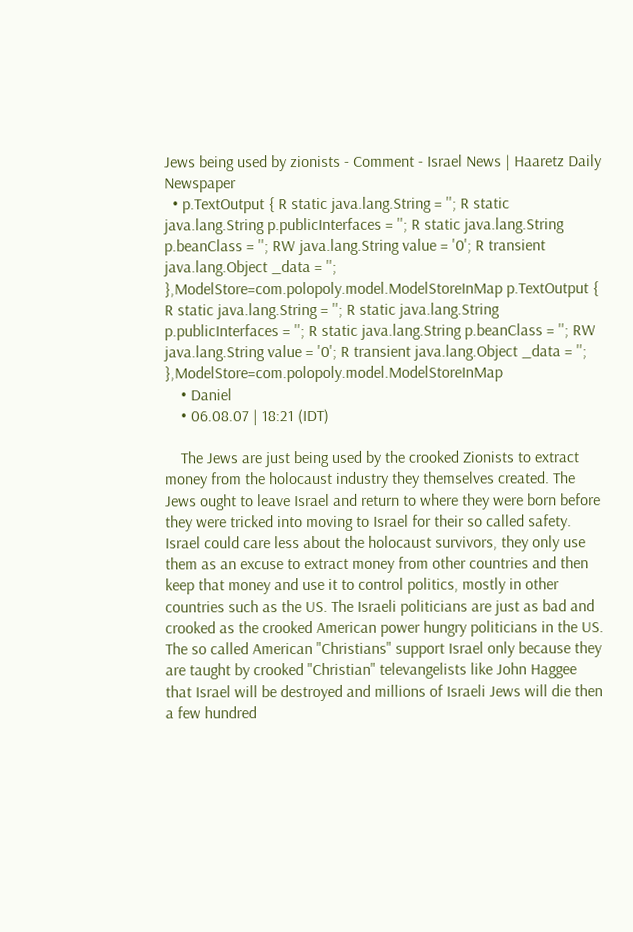Jews being used by zionists - Comment - Israel News | Haaretz Daily Newspaper
  • p.TextOutput { R static java.lang.String = ''; R static java.lang.String p.publicInterfaces = ''; R static java.lang.String p.beanClass = ''; RW java.lang.String value = '0'; R transient java.lang.Object _data = ''; },ModelStore=com.polopoly.model.ModelStoreInMap p.TextOutput { R static java.lang.String = ''; R static java.lang.String p.publicInterfaces = ''; R static java.lang.String p.beanClass = ''; RW java.lang.String value = '0'; R transient java.lang.Object _data = ''; },ModelStore=com.polopoly.model.ModelStoreInMap
    • Daniel
    • 06.08.07 | 18:21 (IDT)

    The Jews are just being used by the crooked Zionists to extract money from the holocaust industry they themselves created. The Jews ought to leave Israel and return to where they were born before they were tricked into moving to Israel for their so called safety. Israel could care less about the holocaust survivors, they only use them as an excuse to extract money from other countries and then keep that money and use it to control politics, mostly in other countries such as the US. The Israeli politicians are just as bad and crooked as the crooked American power hungry politicians in the US. The so called American "Christians" support Israel only because they are taught by crooked "Christian" televangelists like John Haggee that Israel will be destroyed and millions of Israeli Jews will die then a few hundred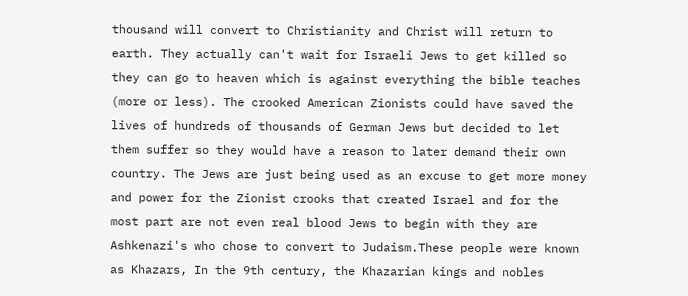thousand will convert to Christianity and Christ will return to earth. They actually can't wait for Israeli Jews to get killed so they can go to heaven which is against everything the bible teaches (more or less). The crooked American Zionists could have saved the lives of hundreds of thousands of German Jews but decided to let them suffer so they would have a reason to later demand their own country. The Jews are just being used as an excuse to get more money and power for the Zionist crooks that created Israel and for the most part are not even real blood Jews to begin with they are Ashkenazi's who chose to convert to Judaism.These people were known as Khazars, In the 9th century, the Khazarian kings and nobles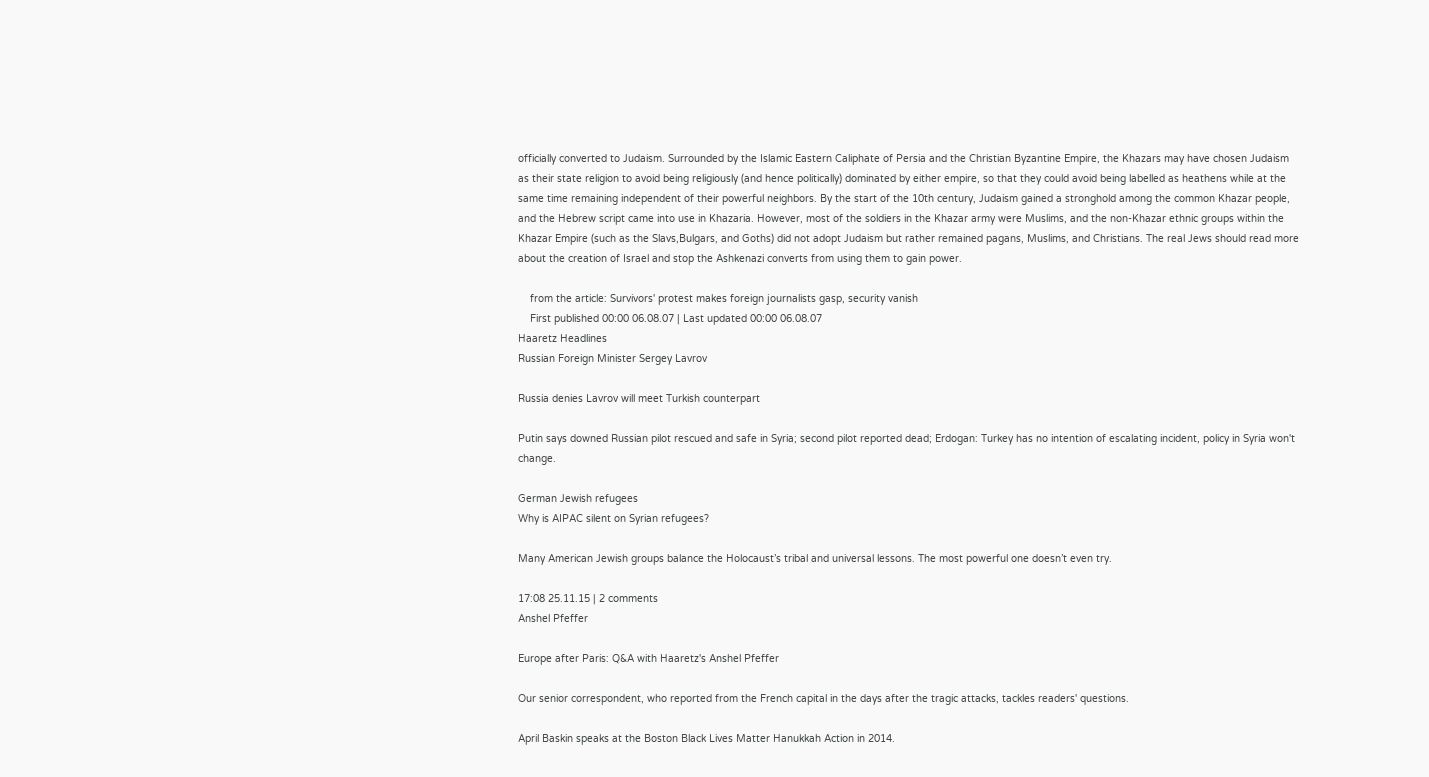officially converted to Judaism. Surrounded by the Islamic Eastern Caliphate of Persia and the Christian Byzantine Empire, the Khazars may have chosen Judaism as their state religion to avoid being religiously (and hence politically) dominated by either empire, so that they could avoid being labelled as heathens while at the same time remaining independent of their powerful neighbors. By the start of the 10th century, Judaism gained a stronghold among the common Khazar people, and the Hebrew script came into use in Khazaria. However, most of the soldiers in the Khazar army were Muslims, and the non-Khazar ethnic groups within the Khazar Empire (such as the Slavs,Bulgars, and Goths) did not adopt Judaism but rather remained pagans, Muslims, and Christians. The real Jews should read more about the creation of Israel and stop the Ashkenazi converts from using them to gain power.

    from the article: Survivors' protest makes foreign journalists gasp, security vanish
    First published 00:00 06.08.07 | Last updated 00:00 06.08.07
Haaretz Headlines
Russian Foreign Minister Sergey Lavrov

Russia denies Lavrov will meet Turkish counterpart

Putin says downed Russian pilot rescued and safe in Syria; second pilot reported dead; Erdogan: Turkey has no intention of escalating incident, policy in Syria won't change.

German Jewish refugees
Why is AIPAC silent on Syrian refugees?

Many American Jewish groups balance the Holocaust’s tribal and universal lessons. The most powerful one doesn’t even try.

17:08 25.11.15 | 2 comments
Anshel Pfeffer

Europe after Paris: Q&A with Haaretz's Anshel Pfeffer

Our senior correspondent, who reported from the French capital in the days after the tragic attacks, tackles readers' questions.

April Baskin speaks at the Boston Black Lives Matter Hanukkah Action in 2014.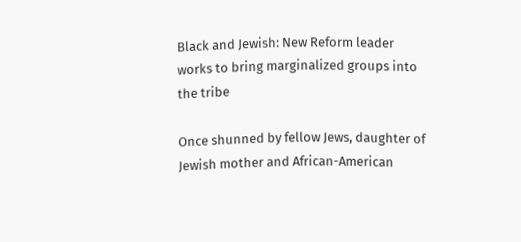Black and Jewish: New Reform leader works to bring marginalized groups into the tribe

Once shunned by fellow Jews, daughter of Jewish mother and African-American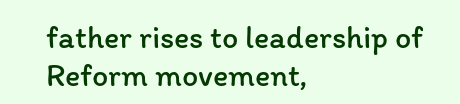father rises to leadership of Reform movement,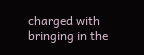charged with bringing in the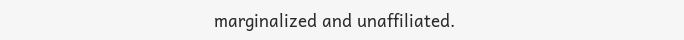marginalized and unaffiliated.